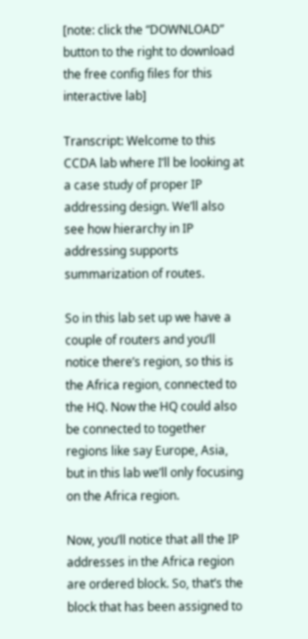[note: click the “DOWNLOAD” button to the right to download the free config files for this interactive lab]

Transcript: Welcome to this CCDA lab where I’ll be looking at a case study of proper IP addressing design. We’ll also see how hierarchy in IP addressing supports summarization of routes.

So in this lab set up we have a couple of routers and you’ll notice there’s region, so this is the Africa region, connected to the HQ. Now the HQ could also be connected to together regions like say Europe, Asia, but in this lab we’ll only focusing on the Africa region.

Now, you’ll notice that all the IP addresses in the Africa region are ordered block. So, that’s the block that has been assigned to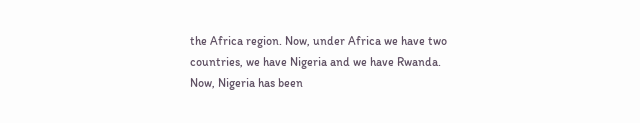the Africa region. Now, under Africa we have two countries, we have Nigeria and we have Rwanda. Now, Nigeria has been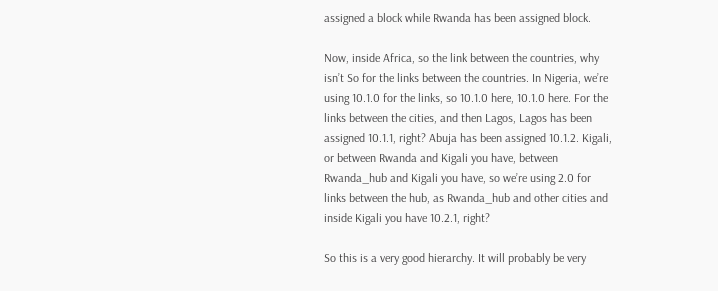assigned a block while Rwanda has been assigned block.

Now, inside Africa, so the link between the countries, why isn’t So for the links between the countries. In Nigeria, we’re using 10.1.0 for the links, so 10.1.0 here, 10.1.0 here. For the links between the cities, and then Lagos, Lagos has been assigned 10.1.1, right? Abuja has been assigned 10.1.2. Kigali, or between Rwanda and Kigali you have, between Rwanda_hub and Kigali you have, so we’re using 2.0 for links between the hub, as Rwanda_hub and other cities and inside Kigali you have 10.2.1, right?

So this is a very good hierarchy. It will probably be very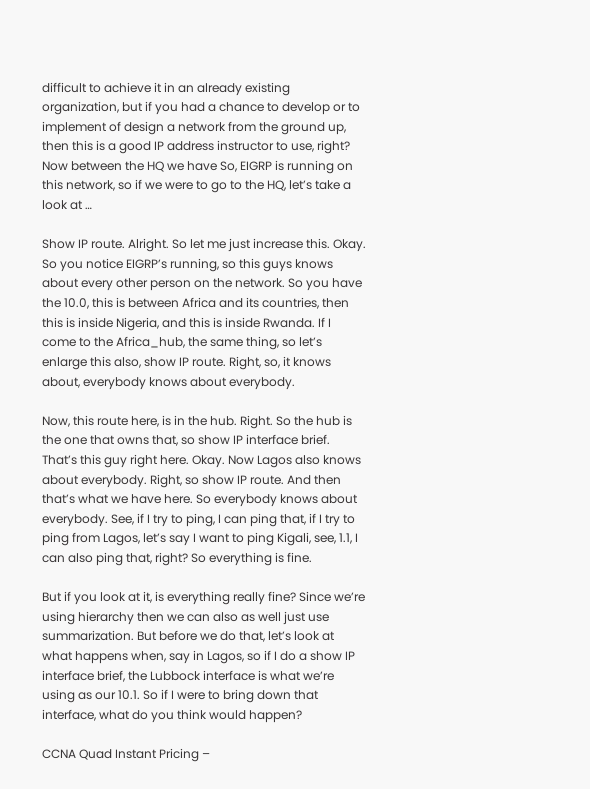difficult to achieve it in an already existing organization, but if you had a chance to develop or to implement of design a network from the ground up, then this is a good IP address instructor to use, right? Now between the HQ we have So, EIGRP is running on this network, so if we were to go to the HQ, let’s take a look at …

Show IP route. Alright. So let me just increase this. Okay. So you notice EIGRP’s running, so this guys knows about every other person on the network. So you have the 10.0, this is between Africa and its countries, then this is inside Nigeria, and this is inside Rwanda. If I come to the Africa_hub, the same thing, so let’s enlarge this also, show IP route. Right, so, it knows about, everybody knows about everybody.

Now, this route here, is in the hub. Right. So the hub is the one that owns that, so show IP interface brief. That’s this guy right here. Okay. Now Lagos also knows about everybody. Right, so show IP route. And then that’s what we have here. So everybody knows about everybody. See, if I try to ping, I can ping that, if I try to ping from Lagos, let’s say I want to ping Kigali, see, 1.1, I can also ping that, right? So everything is fine.

But if you look at it, is everything really fine? Since we’re using hierarchy then we can also as well just use summarization. But before we do that, let’s look at what happens when, say in Lagos, so if I do a show IP interface brief, the Lubbock interface is what we’re using as our 10.1. So if I were to bring down that interface, what do you think would happen?

CCNA Quad Instant Pricing –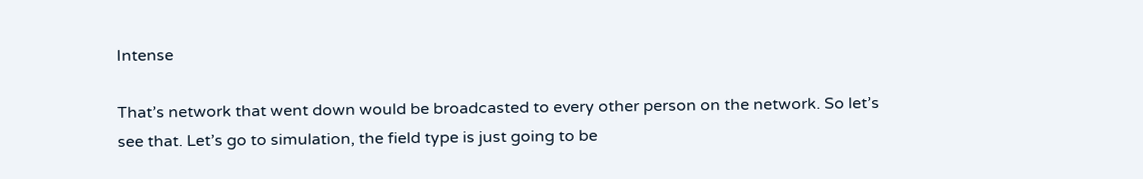Intense

That’s network that went down would be broadcasted to every other person on the network. So let’s see that. Let’s go to simulation, the field type is just going to be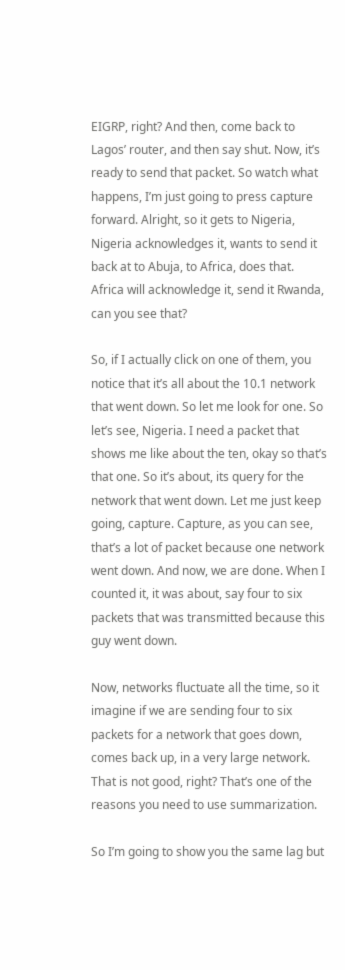EIGRP, right? And then, come back to Lagos’ router, and then say shut. Now, it’s ready to send that packet. So watch what happens, I’m just going to press capture forward. Alright, so it gets to Nigeria, Nigeria acknowledges it, wants to send it back at to Abuja, to Africa, does that. Africa will acknowledge it, send it Rwanda, can you see that?

So, if I actually click on one of them, you notice that it’s all about the 10.1 network that went down. So let me look for one. So let’s see, Nigeria. I need a packet that shows me like about the ten, okay so that’s that one. So it’s about, its query for the network that went down. Let me just keep going, capture. Capture, as you can see, that’s a lot of packet because one network went down. And now, we are done. When I counted it, it was about, say four to six packets that was transmitted because this guy went down.

Now, networks fluctuate all the time, so it imagine if we are sending four to six packets for a network that goes down, comes back up, in a very large network. That is not good, right? That’s one of the reasons you need to use summarization.

So I’m going to show you the same lag but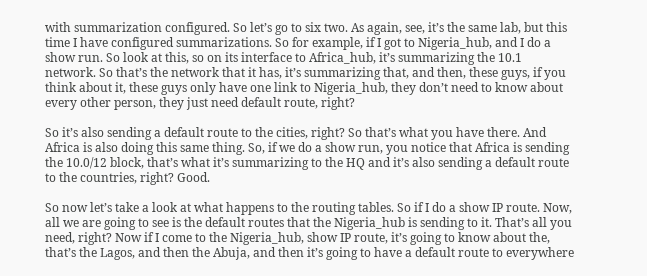with summarization configured. So let’s go to six two. As again, see, it’s the same lab, but this time I have configured summarizations. So for example, if I got to Nigeria_hub, and I do a show run. So look at this, so on its interface to Africa_hub, it’s summarizing the 10.1 network. So that’s the network that it has, it’s summarizing that, and then, these guys, if you think about it, these guys only have one link to Nigeria_hub, they don’t need to know about every other person, they just need default route, right?

So it’s also sending a default route to the cities, right? So that’s what you have there. And Africa is also doing this same thing. So, if we do a show run, you notice that Africa is sending the 10.0/12 block, that’s what it’s summarizing to the HQ and it’s also sending a default route to the countries, right? Good.

So now let’s take a look at what happens to the routing tables. So if I do a show IP route. Now, all we are going to see is the default routes that the Nigeria_hub is sending to it. That’s all you need, right? Now if I come to the Nigeria_hub, show IP route, it’s going to know about the, that’s the Lagos, and then the Abuja, and then it’s going to have a default route to everywhere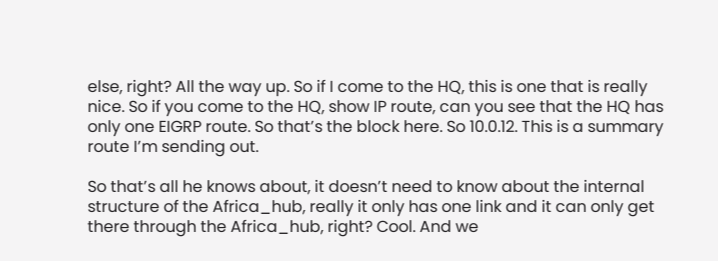else, right? All the way up. So if I come to the HQ, this is one that is really nice. So if you come to the HQ, show IP route, can you see that the HQ has only one EIGRP route. So that’s the block here. So 10.0.12. This is a summary route I’m sending out.

So that’s all he knows about, it doesn’t need to know about the internal structure of the Africa_hub, really it only has one link and it can only get there through the Africa_hub, right? Cool. And we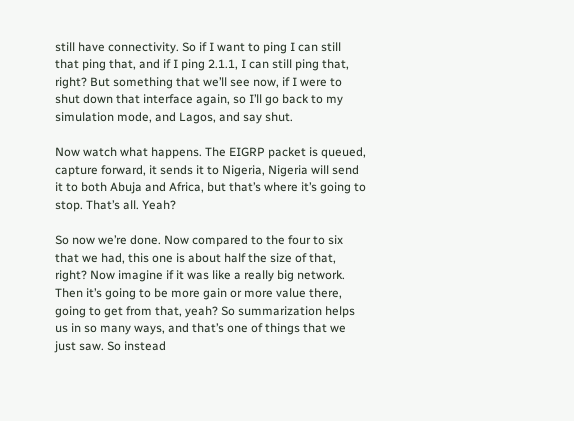still have connectivity. So if I want to ping I can still that ping that, and if I ping 2.1.1, I can still ping that, right? But something that we’ll see now, if I were to shut down that interface again, so I’ll go back to my simulation mode, and Lagos, and say shut.

Now watch what happens. The EIGRP packet is queued, capture forward, it sends it to Nigeria, Nigeria will send it to both Abuja and Africa, but that’s where it’s going to stop. That’s all. Yeah?

So now we’re done. Now compared to the four to six that we had, this one is about half the size of that, right? Now imagine if it was like a really big network. Then it’s going to be more gain or more value there, going to get from that, yeah? So summarization helps us in so many ways, and that’s one of things that we just saw. So instead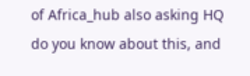of Africa_hub also asking HQ do you know about this, and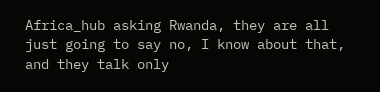Africa_hub asking Rwanda, they are all just going to say no, I know about that, and they talk only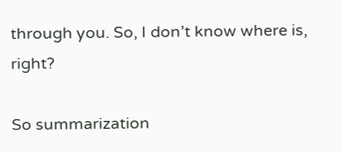through you. So, I don’t know where is, right?

So summarization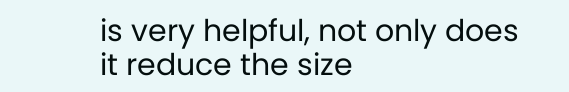is very helpful, not only does it reduce the size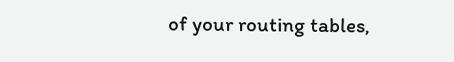of your routing tables,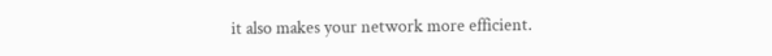it also makes your network more efficient.